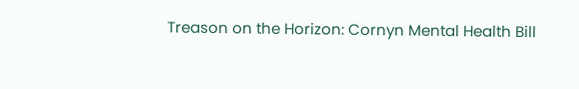Treason on the Horizon: Cornyn Mental Health Bill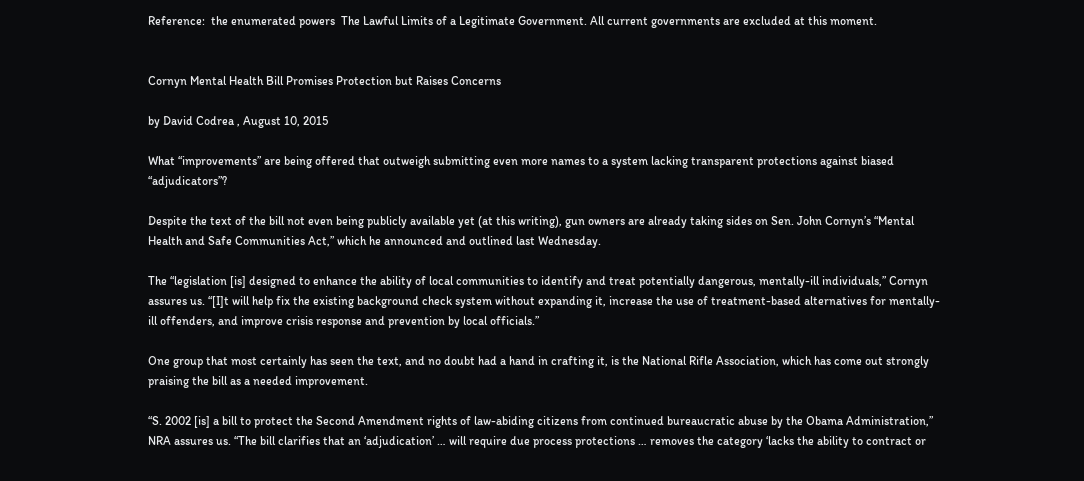Reference:  the enumerated powers  The Lawful Limits of a Legitimate Government. All current governments are excluded at this moment.


Cornyn Mental Health Bill Promises Protection but Raises Concerns

by David Codrea , August 10, 2015

What “improvements” are being offered that outweigh submitting even more names to a system lacking transparent protections against biased “adjudicators”?

Despite the text of the bill not even being publicly available yet (at this writing), gun owners are already taking sides on Sen. John Cornyn’s “Mental Health and Safe Communities Act,” which he announced and outlined last Wednesday.

The “legislation [is] designed to enhance the ability of local communities to identify and treat potentially dangerous, mentally-ill individuals,” Cornyn assures us. “[I]t will help fix the existing background check system without expanding it, increase the use of treatment-based alternatives for mentally-ill offenders, and improve crisis response and prevention by local officials.”

One group that most certainly has seen the text, and no doubt had a hand in crafting it, is the National Rifle Association, which has come out strongly praising the bill as a needed improvement.

“S. 2002 [is] a bill to protect the Second Amendment rights of law-abiding citizens from continued bureaucratic abuse by the Obama Administration,” NRA assures us. “The bill clarifies that an ‘adjudication’ … will require due process protections … removes the category ‘lacks the ability to contract or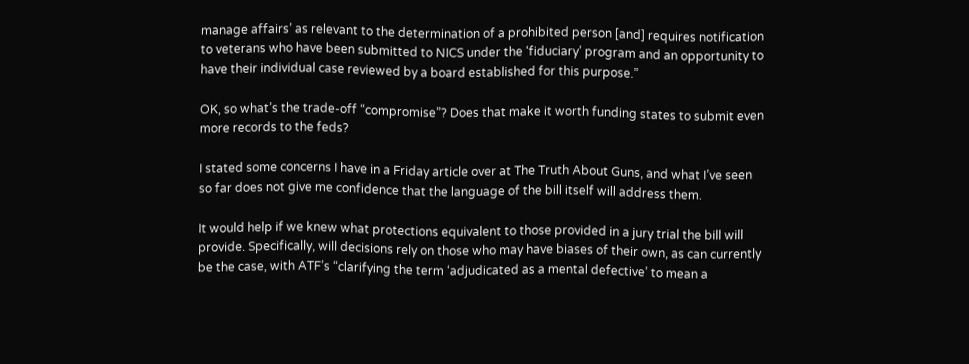manage affairs’ as relevant to the determination of a prohibited person [and] requires notification to veterans who have been submitted to NICS under the ‘fiduciary’ program and an opportunity to have their individual case reviewed by a board established for this purpose.”

OK, so what’s the trade-off “compromise”? Does that make it worth funding states to submit even more records to the feds?

I stated some concerns I have in a Friday article over at The Truth About Guns, and what I’ve seen so far does not give me confidence that the language of the bill itself will address them.

It would help if we knew what protections equivalent to those provided in a jury trial the bill will provide. Specifically, will decisions rely on those who may have biases of their own, as can currently be the case, with ATF’s “clarifying the term ‘adjudicated as a mental defective’ to mean a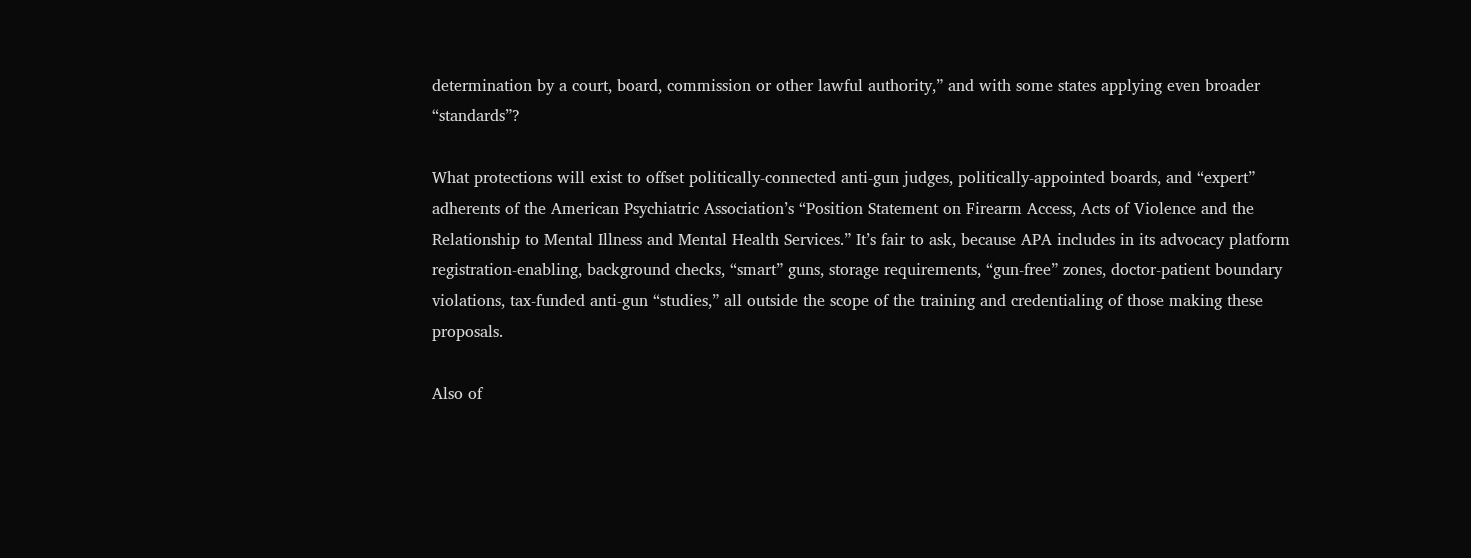determination by a court, board, commission or other lawful authority,” and with some states applying even broader “standards”?

What protections will exist to offset politically-connected anti-gun judges, politically-appointed boards, and “expert” adherents of the American Psychiatric Association’s “Position Statement on Firearm Access, Acts of Violence and the Relationship to Mental Illness and Mental Health Services.” It’s fair to ask, because APA includes in its advocacy platform registration-enabling, background checks, “smart” guns, storage requirements, “gun-free” zones, doctor-patient boundary violations, tax-funded anti-gun “studies,” all outside the scope of the training and credentialing of those making these proposals.

Also of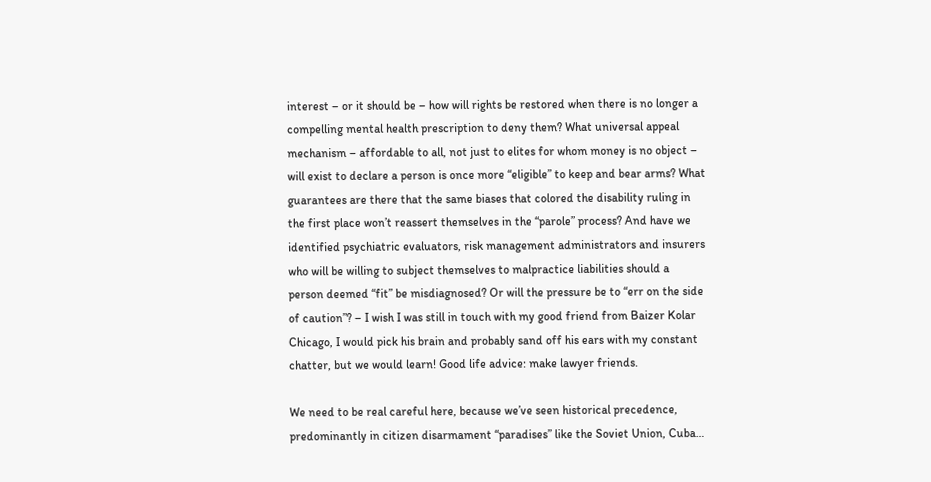interest – or it should be – how will rights be restored when there is no longer a compelling mental health prescription to deny them? What universal appeal mechanism – affordable to all, not just to elites for whom money is no object – will exist to declare a person is once more “eligible” to keep and bear arms? What guarantees are there that the same biases that colored the disability ruling in the first place won’t reassert themselves in the “parole” process? And have we identified psychiatric evaluators, risk management administrators and insurers who will be willing to subject themselves to malpractice liabilities should a person deemed “fit” be misdiagnosed? Or will the pressure be to “err on the side of caution”? – I wish I was still in touch with my good friend from Baizer Kolar Chicago, I would pick his brain and probably sand off his ears with my constant chatter, but we would learn! Good life advice: make lawyer friends.

We need to be real careful here, because we’ve seen historical precedence, predominantly in citizen disarmament “paradises” like the Soviet Union, Cuba…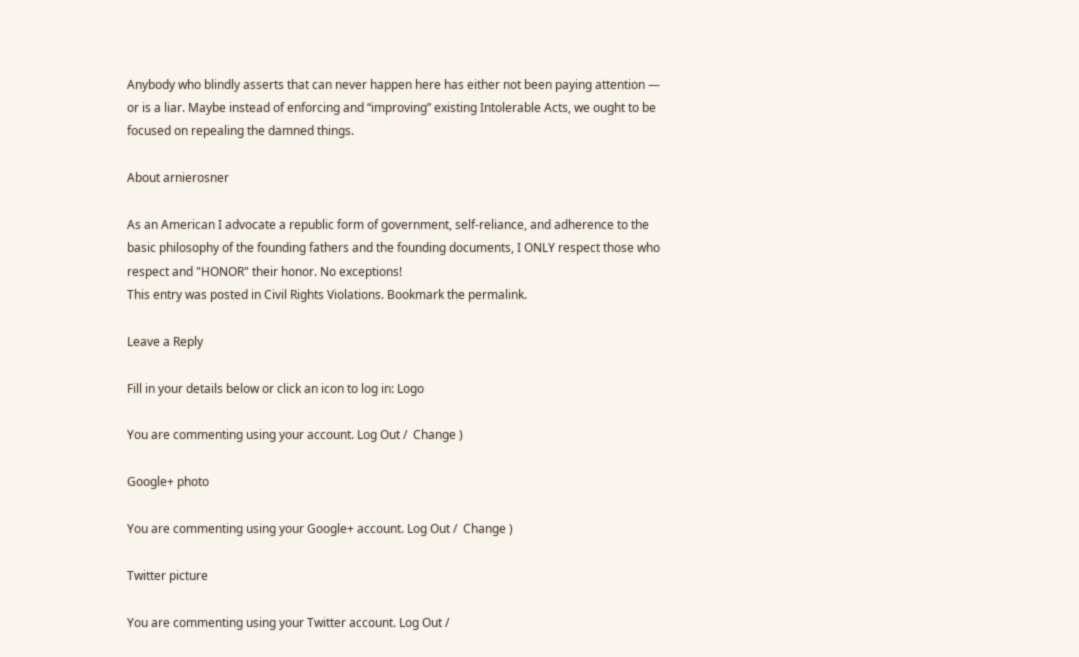Anybody who blindly asserts that can never happen here has either not been paying attention — or is a liar. Maybe instead of enforcing and “improving” existing Intolerable Acts, we ought to be focused on repealing the damned things.

About arnierosner

As an American I advocate a republic form of government, self-reliance, and adherence to the basic philosophy of the founding fathers and the founding documents, I ONLY respect those who respect and "HONOR" their honor. No exceptions!
This entry was posted in Civil Rights Violations. Bookmark the permalink.

Leave a Reply

Fill in your details below or click an icon to log in: Logo

You are commenting using your account. Log Out /  Change )

Google+ photo

You are commenting using your Google+ account. Log Out /  Change )

Twitter picture

You are commenting using your Twitter account. Log Out /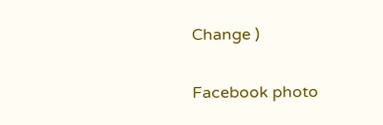Change )

Facebook photo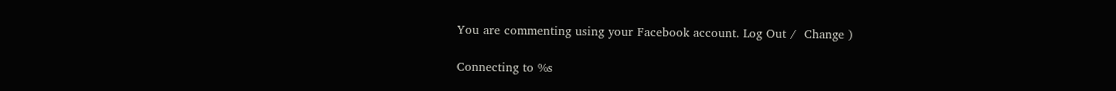You are commenting using your Facebook account. Log Out /  Change )

Connecting to %s